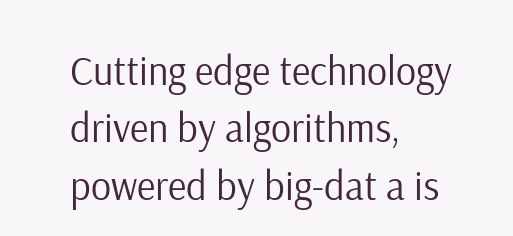Cutting edge technology driven by algorithms, powered by big-dat a is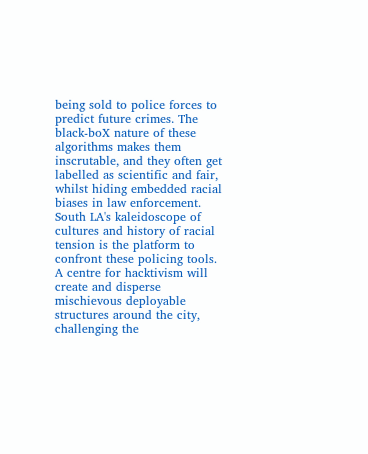being sold to police forces to predict future crimes. The black-boX nature of these algorithms makes them inscrutable, and they often get labelled as scientific and fair, whilst hiding embedded racial biases in law enforcement. South LA's kaleidoscope of cultures and history of racial tension is the platform to confront these policing tools. A centre for hacktivism will create and disperse mischievous deployable structures around the city, challenging the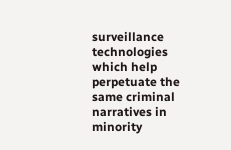surveillance technologies which help perpetuate the same criminal narratives in minority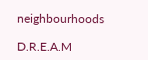neighbourhoods

D.R.E.A.M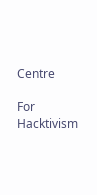Centre

For Hacktivism